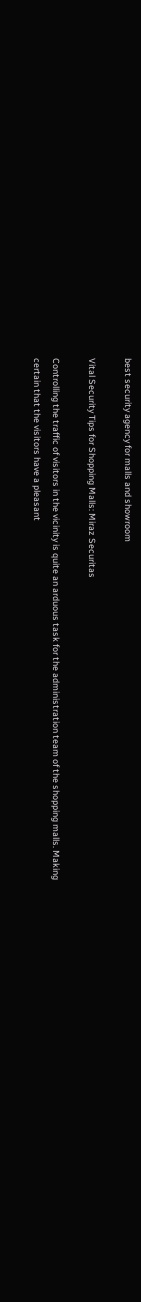best security agency for malls and showroom

Vital Security Tips for Shopping Malls: Miraz Securitas

Controlling the traffic of visitors in the vicinity is quite an arduous task for the administration team of the shopping malls. Making certain that the visitors have a pleasant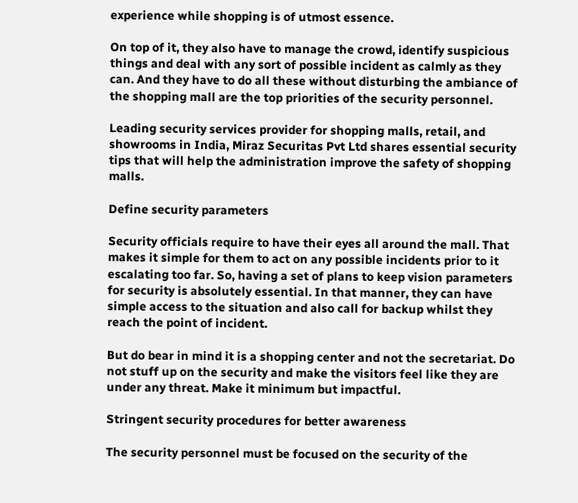experience while shopping is of utmost essence.

On top of it, they also have to manage the crowd, identify suspicious things and deal with any sort of possible incident as calmly as they can. And they have to do all these without disturbing the ambiance of the shopping mall are the top priorities of the security personnel.

Leading security services provider for shopping malls, retail, and showrooms in India, Miraz Securitas Pvt Ltd shares essential security tips that will help the administration improve the safety of shopping malls.

Define security parameters

Security officials require to have their eyes all around the mall. That makes it simple for them to act on any possible incidents prior to it escalating too far. So, having a set of plans to keep vision parameters for security is absolutely essential. In that manner, they can have simple access to the situation and also call for backup whilst they reach the point of incident.

But do bear in mind it is a shopping center and not the secretariat. Do not stuff up on the security and make the visitors feel like they are under any threat. Make it minimum but impactful.

Stringent security procedures for better awareness

The security personnel must be focused on the security of the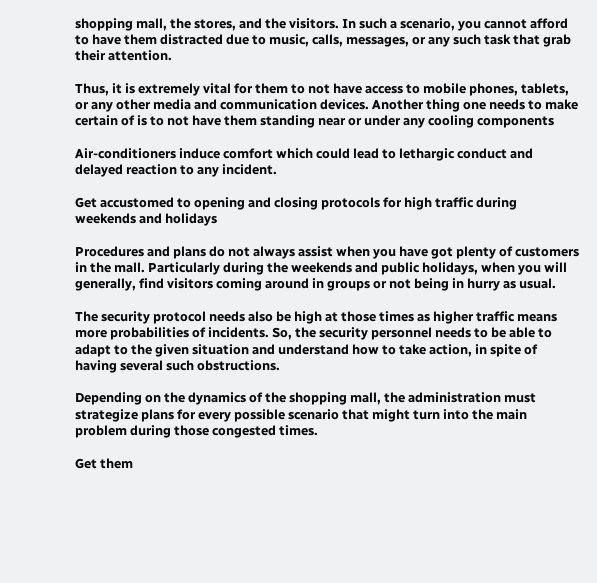shopping mall, the stores, and the visitors. In such a scenario, you cannot afford to have them distracted due to music, calls, messages, or any such task that grab their attention.

Thus, it is extremely vital for them to not have access to mobile phones, tablets, or any other media and communication devices. Another thing one needs to make certain of is to not have them standing near or under any cooling components

Air-conditioners induce comfort which could lead to lethargic conduct and delayed reaction to any incident.

Get accustomed to opening and closing protocols for high traffic during weekends and holidays

Procedures and plans do not always assist when you have got plenty of customers in the mall. Particularly during the weekends and public holidays, when you will generally, find visitors coming around in groups or not being in hurry as usual.

The security protocol needs also be high at those times as higher traffic means more probabilities of incidents. So, the security personnel needs to be able to adapt to the given situation and understand how to take action, in spite of having several such obstructions.

Depending on the dynamics of the shopping mall, the administration must strategize plans for every possible scenario that might turn into the main problem during those congested times.

Get them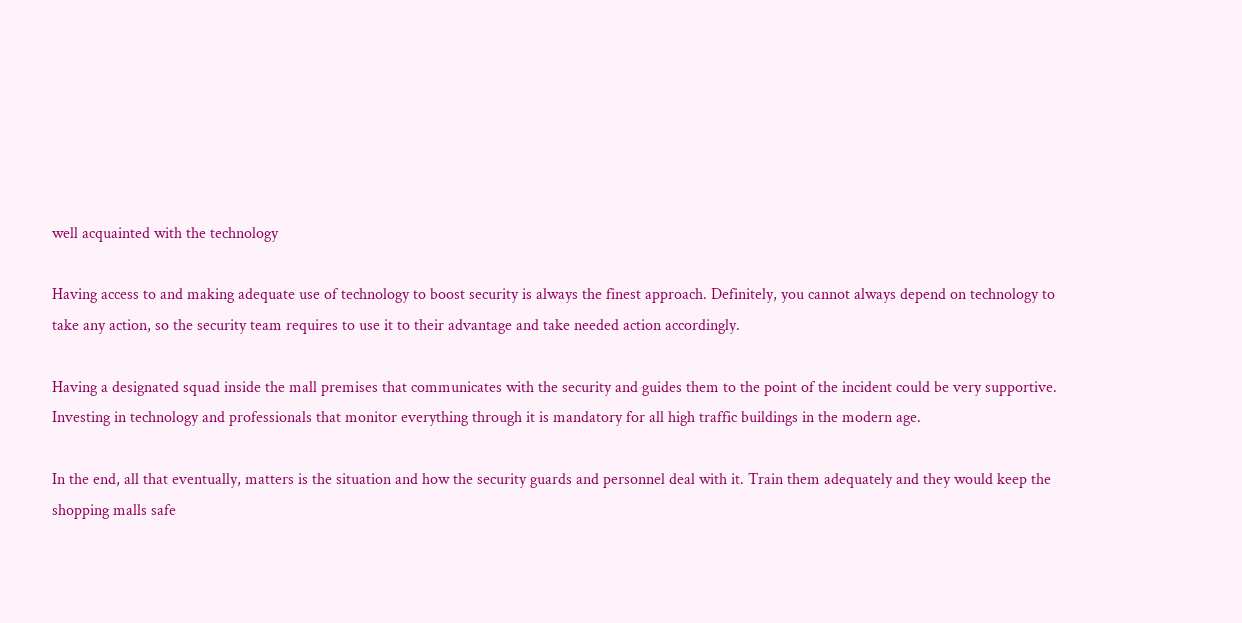well acquainted with the technology

Having access to and making adequate use of technology to boost security is always the finest approach. Definitely, you cannot always depend on technology to take any action, so the security team requires to use it to their advantage and take needed action accordingly.

Having a designated squad inside the mall premises that communicates with the security and guides them to the point of the incident could be very supportive. Investing in technology and professionals that monitor everything through it is mandatory for all high traffic buildings in the modern age.

In the end, all that eventually, matters is the situation and how the security guards and personnel deal with it. Train them adequately and they would keep the shopping malls safe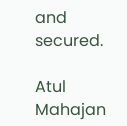and secured.

Atul Mahajan